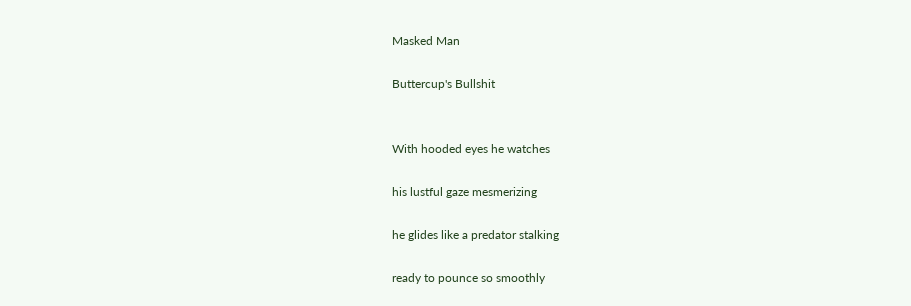Masked Man

Buttercup's Bullshit


With hooded eyes he watches

his lustful gaze mesmerizing

he glides like a predator stalking

ready to pounce so smoothly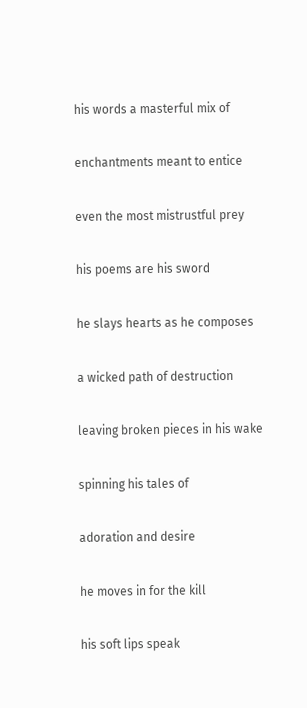his words a masterful mix of

enchantments meant to entice

even the most mistrustful prey

his poems are his sword

he slays hearts as he composes

a wicked path of destruction

leaving broken pieces in his wake

spinning his tales of

adoration and desire

he moves in for the kill

his soft lips speak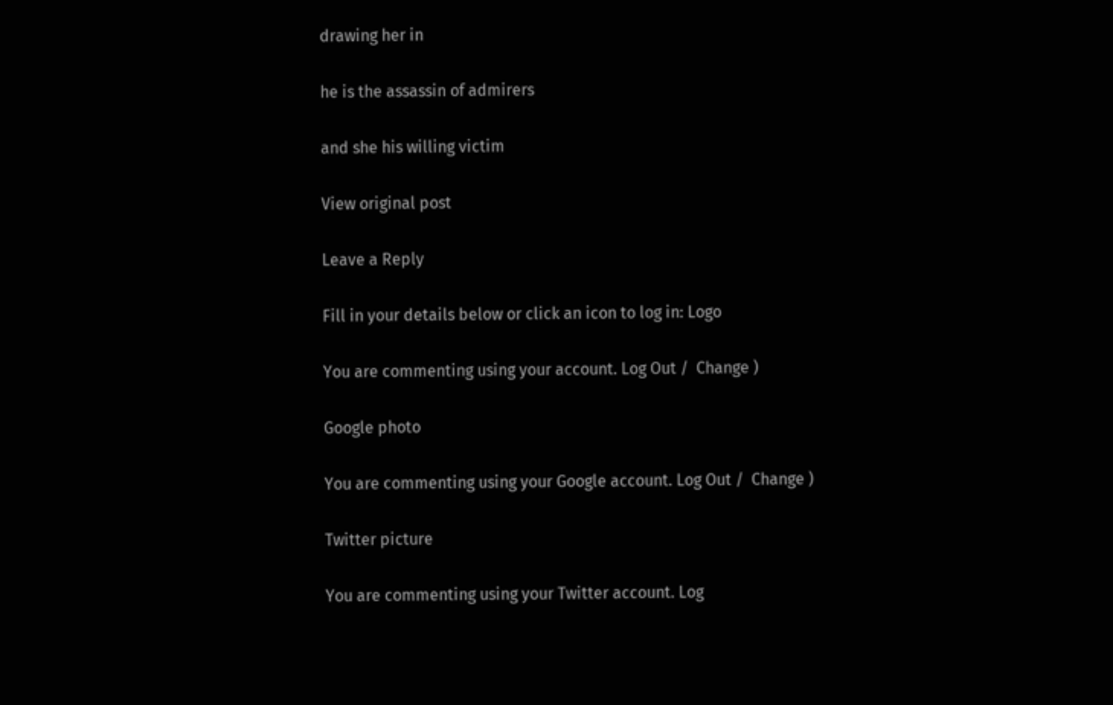drawing her in

he is the assassin of admirers

and she his willing victim

View original post

Leave a Reply

Fill in your details below or click an icon to log in: Logo

You are commenting using your account. Log Out /  Change )

Google photo

You are commenting using your Google account. Log Out /  Change )

Twitter picture

You are commenting using your Twitter account. Log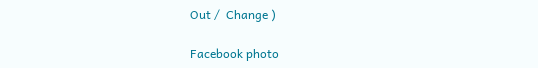Out /  Change )

Facebook photo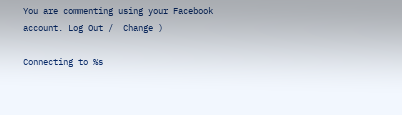You are commenting using your Facebook account. Log Out /  Change )

Connecting to %s